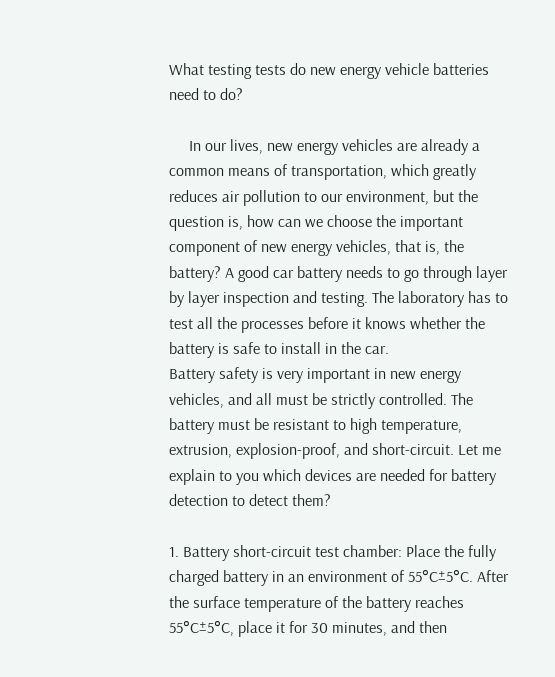What testing tests do new energy vehicle batteries need to do?

     In our lives, new energy vehicles are already a common means of transportation, which greatly reduces air pollution to our environment, but the question is, how can we choose the important component of new energy vehicles, that is, the battery? A good car battery needs to go through layer by layer inspection and testing. The laboratory has to test all the processes before it knows whether the battery is safe to install in the car.
Battery safety is very important in new energy vehicles, and all must be strictly controlled. The battery must be resistant to high temperature, extrusion, explosion-proof, and short-circuit. Let me explain to you which devices are needed for battery detection to detect them?

1. Battery short-circuit test chamber: Place the fully charged battery in an environment of 55°C±5°C. After the surface temperature of the battery reaches 55°C±5°C, place it for 30 minutes, and then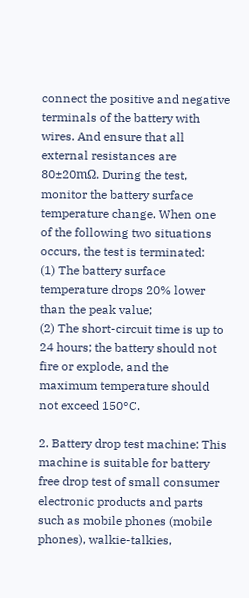connect the positive and negative terminals of the battery with wires. And ensure that all external resistances are 80±20mΩ. During the test, monitor the battery surface temperature change. When one of the following two situations occurs, the test is terminated:
(1) The battery surface temperature drops 20% lower than the peak value;
(2) The short-circuit time is up to 24 hours; the battery should not fire or explode, and the maximum temperature should not exceed 150°C.

2. Battery drop test machine: This machine is suitable for battery free drop test of small consumer electronic products and parts such as mobile phones (mobile phones), walkie-talkies,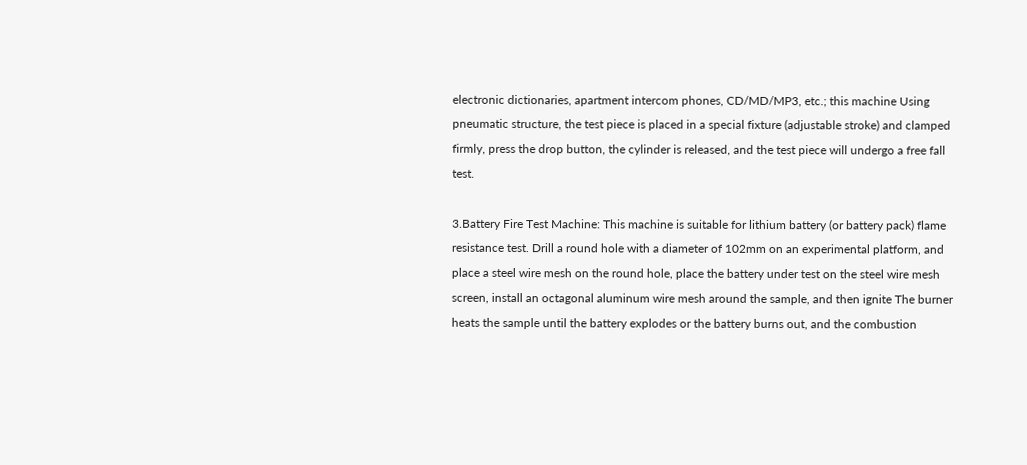electronic dictionaries, apartment intercom phones, CD/MD/MP3, etc.; this machine Using pneumatic structure, the test piece is placed in a special fixture (adjustable stroke) and clamped firmly, press the drop button, the cylinder is released, and the test piece will undergo a free fall test.

3.Battery Fire Test Machine: This machine is suitable for lithium battery (or battery pack) flame resistance test. Drill a round hole with a diameter of 102mm on an experimental platform, and place a steel wire mesh on the round hole, place the battery under test on the steel wire mesh screen, install an octagonal aluminum wire mesh around the sample, and then ignite The burner heats the sample until the battery explodes or the battery burns out, and the combustion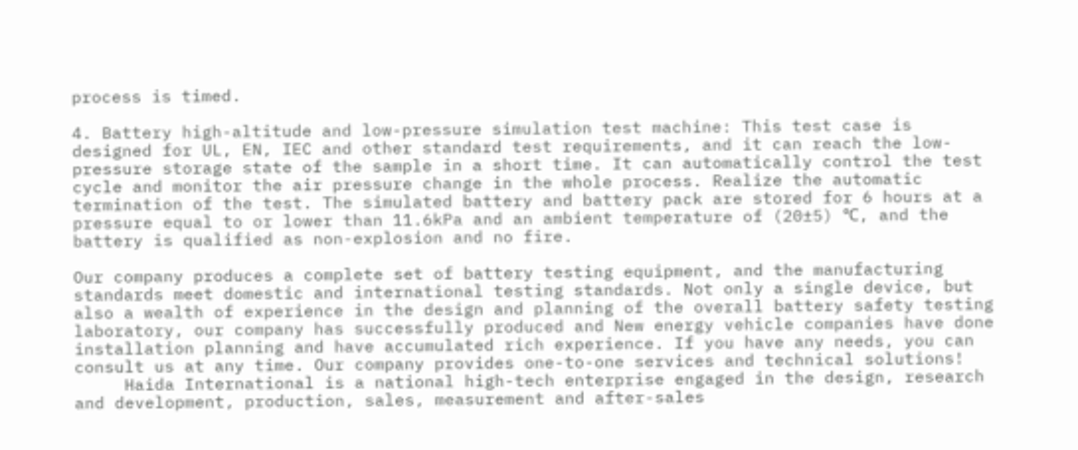process is timed.

4. Battery high-altitude and low-pressure simulation test machine: This test case is designed for UL, EN, IEC and other standard test requirements, and it can reach the low-pressure storage state of the sample in a short time. It can automatically control the test cycle and monitor the air pressure change in the whole process. Realize the automatic termination of the test. The simulated battery and battery pack are stored for 6 hours at a pressure equal to or lower than 11.6kPa and an ambient temperature of (20±5) ℃, and the battery is qualified as non-explosion and no fire.

Our company produces a complete set of battery testing equipment, and the manufacturing standards meet domestic and international testing standards. Not only a single device, but also a wealth of experience in the design and planning of the overall battery safety testing laboratory, our company has successfully produced and New energy vehicle companies have done installation planning and have accumulated rich experience. If you have any needs, you can consult us at any time. Our company provides one-to-one services and technical solutions!
     Haida International is a national high-tech enterprise engaged in the design, research and development, production, sales, measurement and after-sales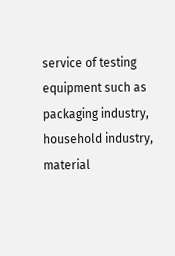service of testing equipment such as packaging industry, household industry, material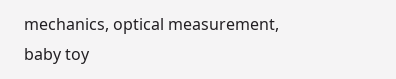mechanics, optical measurement, baby toy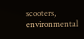scooters, environmental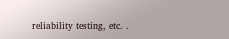reliability testing, etc. .